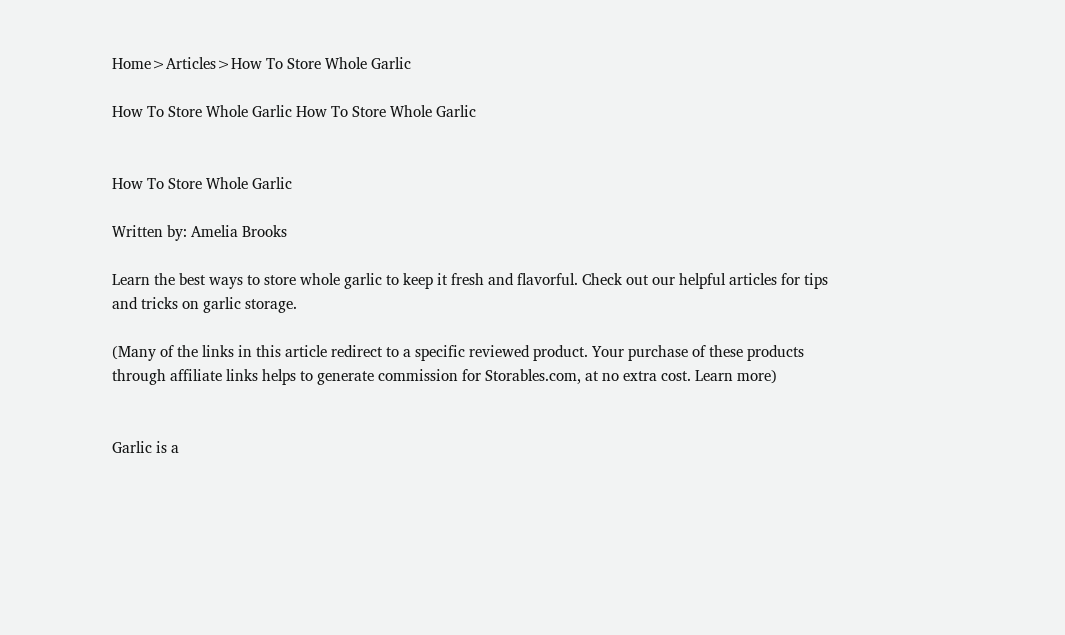Home>Articles>How To Store Whole Garlic

How To Store Whole Garlic How To Store Whole Garlic


How To Store Whole Garlic

Written by: Amelia Brooks

Learn the best ways to store whole garlic to keep it fresh and flavorful. Check out our helpful articles for tips and tricks on garlic storage.

(Many of the links in this article redirect to a specific reviewed product. Your purchase of these products through affiliate links helps to generate commission for Storables.com, at no extra cost. Learn more)


Garlic is a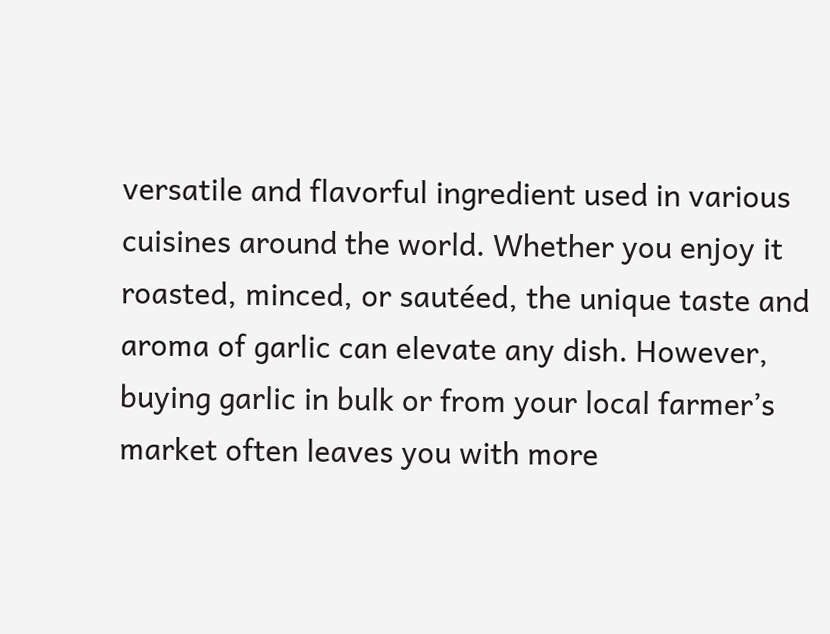versatile and flavorful ingredient used in various cuisines around the world. Whether you enjoy it roasted, minced, or sautéed, the unique taste and aroma of garlic can elevate any dish. However, buying garlic in bulk or from your local farmer’s market often leaves you with more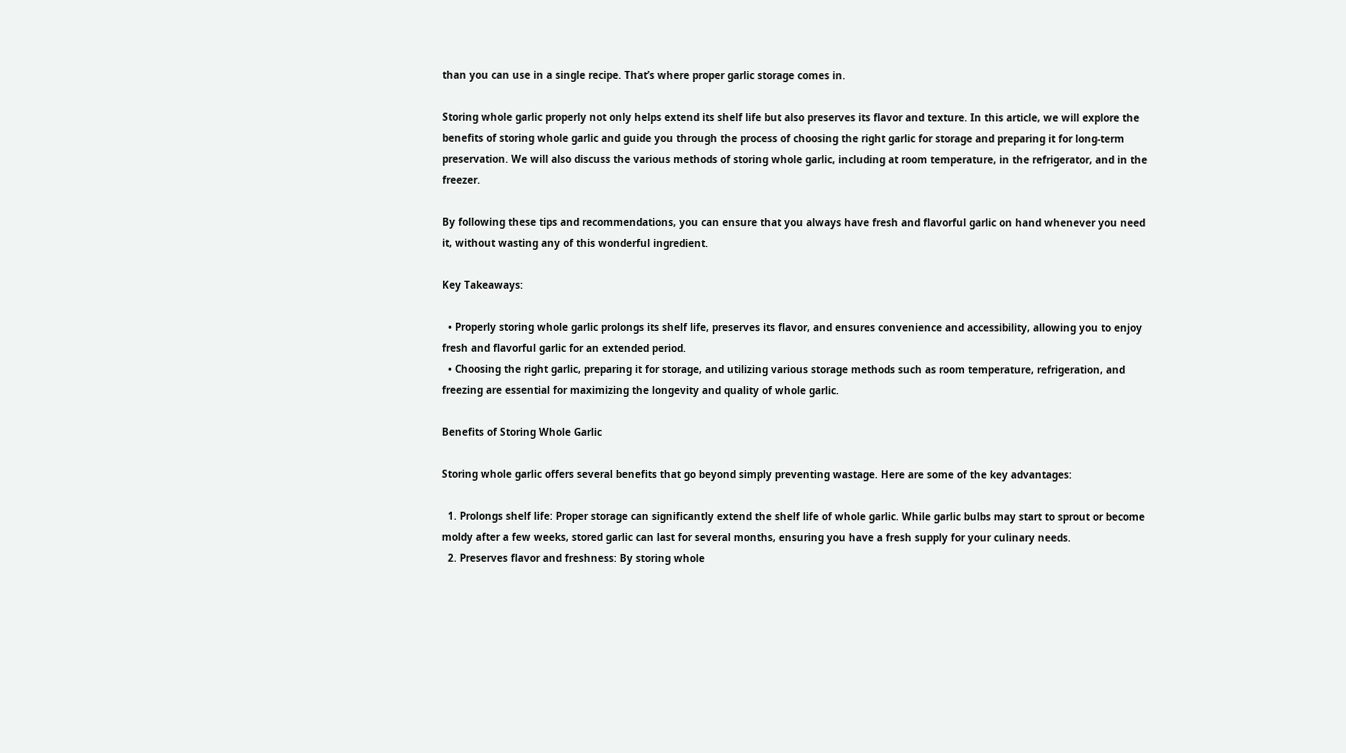than you can use in a single recipe. That’s where proper garlic storage comes in.

Storing whole garlic properly not only helps extend its shelf life but also preserves its flavor and texture. In this article, we will explore the benefits of storing whole garlic and guide you through the process of choosing the right garlic for storage and preparing it for long-term preservation. We will also discuss the various methods of storing whole garlic, including at room temperature, in the refrigerator, and in the freezer.

By following these tips and recommendations, you can ensure that you always have fresh and flavorful garlic on hand whenever you need it, without wasting any of this wonderful ingredient.

Key Takeaways:

  • Properly storing whole garlic prolongs its shelf life, preserves its flavor, and ensures convenience and accessibility, allowing you to enjoy fresh and flavorful garlic for an extended period.
  • Choosing the right garlic, preparing it for storage, and utilizing various storage methods such as room temperature, refrigeration, and freezing are essential for maximizing the longevity and quality of whole garlic.

Benefits of Storing Whole Garlic

Storing whole garlic offers several benefits that go beyond simply preventing wastage. Here are some of the key advantages:

  1. Prolongs shelf life: Proper storage can significantly extend the shelf life of whole garlic. While garlic bulbs may start to sprout or become moldy after a few weeks, stored garlic can last for several months, ensuring you have a fresh supply for your culinary needs.
  2. Preserves flavor and freshness: By storing whole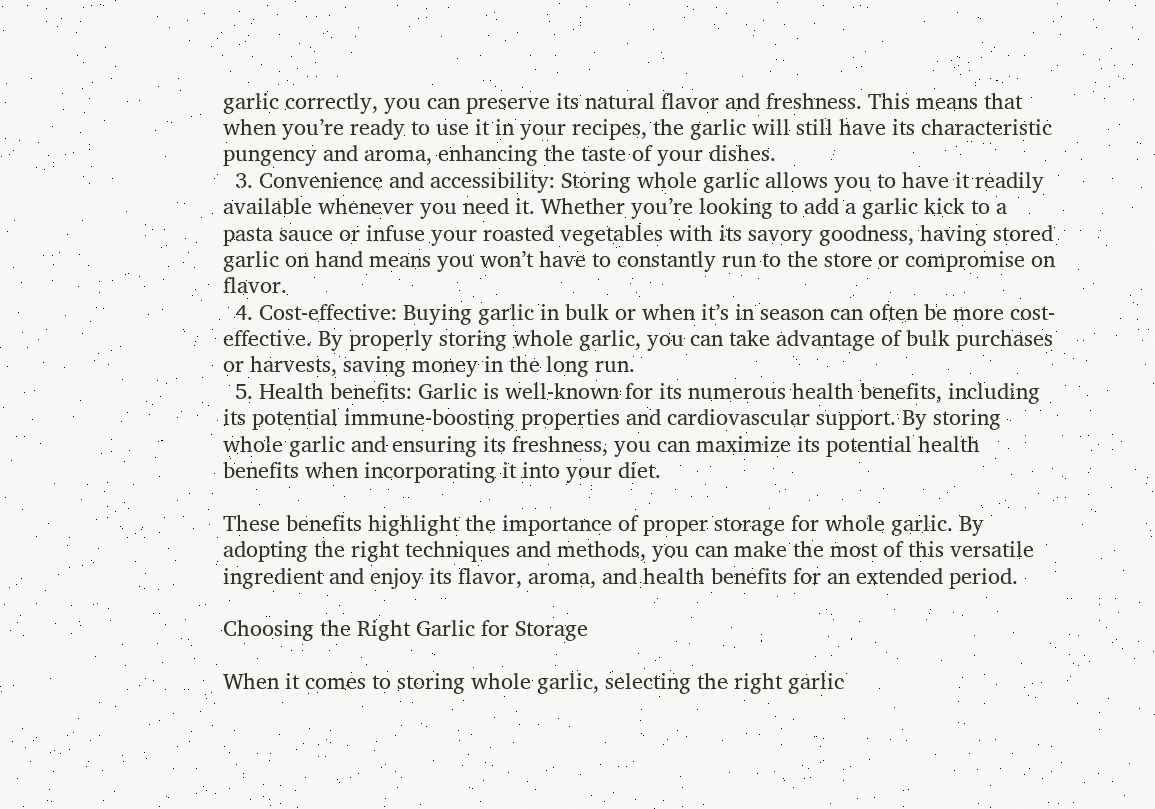garlic correctly, you can preserve its natural flavor and freshness. This means that when you’re ready to use it in your recipes, the garlic will still have its characteristic pungency and aroma, enhancing the taste of your dishes.
  3. Convenience and accessibility: Storing whole garlic allows you to have it readily available whenever you need it. Whether you’re looking to add a garlic kick to a pasta sauce or infuse your roasted vegetables with its savory goodness, having stored garlic on hand means you won’t have to constantly run to the store or compromise on flavor.
  4. Cost-effective: Buying garlic in bulk or when it’s in season can often be more cost-effective. By properly storing whole garlic, you can take advantage of bulk purchases or harvests, saving money in the long run.
  5. Health benefits: Garlic is well-known for its numerous health benefits, including its potential immune-boosting properties and cardiovascular support. By storing whole garlic and ensuring its freshness, you can maximize its potential health benefits when incorporating it into your diet.

These benefits highlight the importance of proper storage for whole garlic. By adopting the right techniques and methods, you can make the most of this versatile ingredient and enjoy its flavor, aroma, and health benefits for an extended period.

Choosing the Right Garlic for Storage

When it comes to storing whole garlic, selecting the right garlic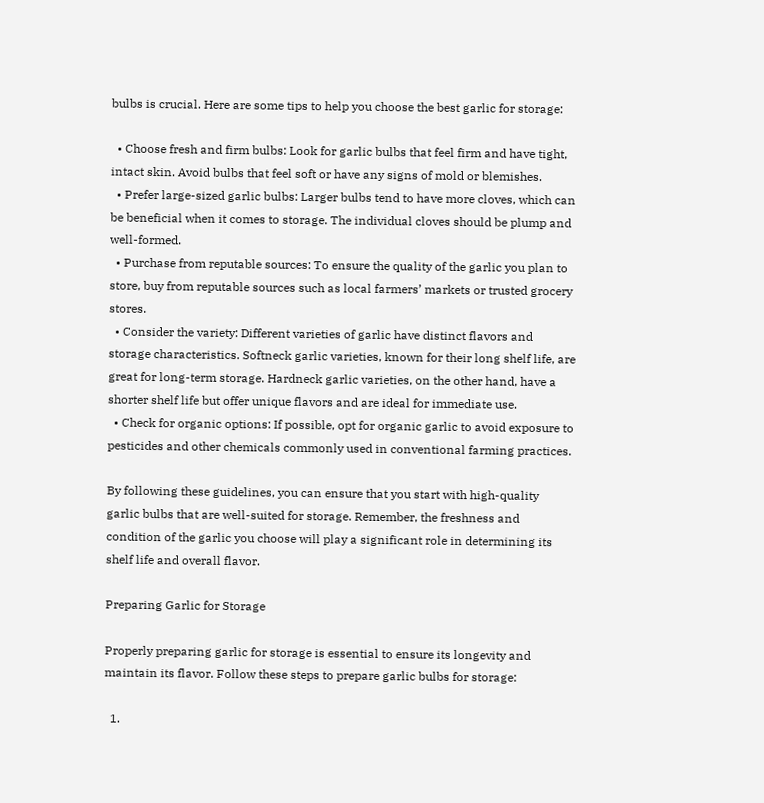bulbs is crucial. Here are some tips to help you choose the best garlic for storage:

  • Choose fresh and firm bulbs: Look for garlic bulbs that feel firm and have tight, intact skin. Avoid bulbs that feel soft or have any signs of mold or blemishes.
  • Prefer large-sized garlic bulbs: Larger bulbs tend to have more cloves, which can be beneficial when it comes to storage. The individual cloves should be plump and well-formed.
  • Purchase from reputable sources: To ensure the quality of the garlic you plan to store, buy from reputable sources such as local farmers’ markets or trusted grocery stores.
  • Consider the variety: Different varieties of garlic have distinct flavors and storage characteristics. Softneck garlic varieties, known for their long shelf life, are great for long-term storage. Hardneck garlic varieties, on the other hand, have a shorter shelf life but offer unique flavors and are ideal for immediate use.
  • Check for organic options: If possible, opt for organic garlic to avoid exposure to pesticides and other chemicals commonly used in conventional farming practices.

By following these guidelines, you can ensure that you start with high-quality garlic bulbs that are well-suited for storage. Remember, the freshness and condition of the garlic you choose will play a significant role in determining its shelf life and overall flavor.

Preparing Garlic for Storage

Properly preparing garlic for storage is essential to ensure its longevity and maintain its flavor. Follow these steps to prepare garlic bulbs for storage:

  1.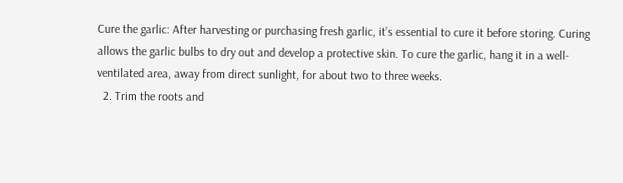Cure the garlic: After harvesting or purchasing fresh garlic, it’s essential to cure it before storing. Curing allows the garlic bulbs to dry out and develop a protective skin. To cure the garlic, hang it in a well-ventilated area, away from direct sunlight, for about two to three weeks.
  2. Trim the roots and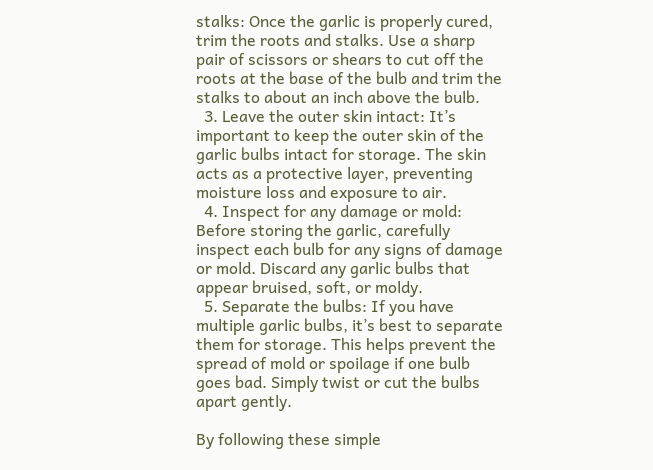stalks: Once the garlic is properly cured, trim the roots and stalks. Use a sharp pair of scissors or shears to cut off the roots at the base of the bulb and trim the stalks to about an inch above the bulb.
  3. Leave the outer skin intact: It’s important to keep the outer skin of the garlic bulbs intact for storage. The skin acts as a protective layer, preventing moisture loss and exposure to air.
  4. Inspect for any damage or mold: Before storing the garlic, carefully inspect each bulb for any signs of damage or mold. Discard any garlic bulbs that appear bruised, soft, or moldy.
  5. Separate the bulbs: If you have multiple garlic bulbs, it’s best to separate them for storage. This helps prevent the spread of mold or spoilage if one bulb goes bad. Simply twist or cut the bulbs apart gently.

By following these simple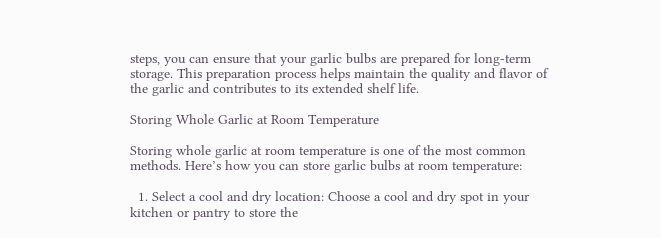steps, you can ensure that your garlic bulbs are prepared for long-term storage. This preparation process helps maintain the quality and flavor of the garlic and contributes to its extended shelf life.

Storing Whole Garlic at Room Temperature

Storing whole garlic at room temperature is one of the most common methods. Here’s how you can store garlic bulbs at room temperature:

  1. Select a cool and dry location: Choose a cool and dry spot in your kitchen or pantry to store the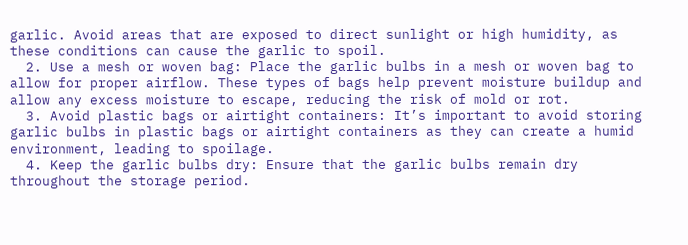garlic. Avoid areas that are exposed to direct sunlight or high humidity, as these conditions can cause the garlic to spoil.
  2. Use a mesh or woven bag: Place the garlic bulbs in a mesh or woven bag to allow for proper airflow. These types of bags help prevent moisture buildup and allow any excess moisture to escape, reducing the risk of mold or rot.
  3. Avoid plastic bags or airtight containers: It’s important to avoid storing garlic bulbs in plastic bags or airtight containers as they can create a humid environment, leading to spoilage.
  4. Keep the garlic bulbs dry: Ensure that the garlic bulbs remain dry throughout the storage period.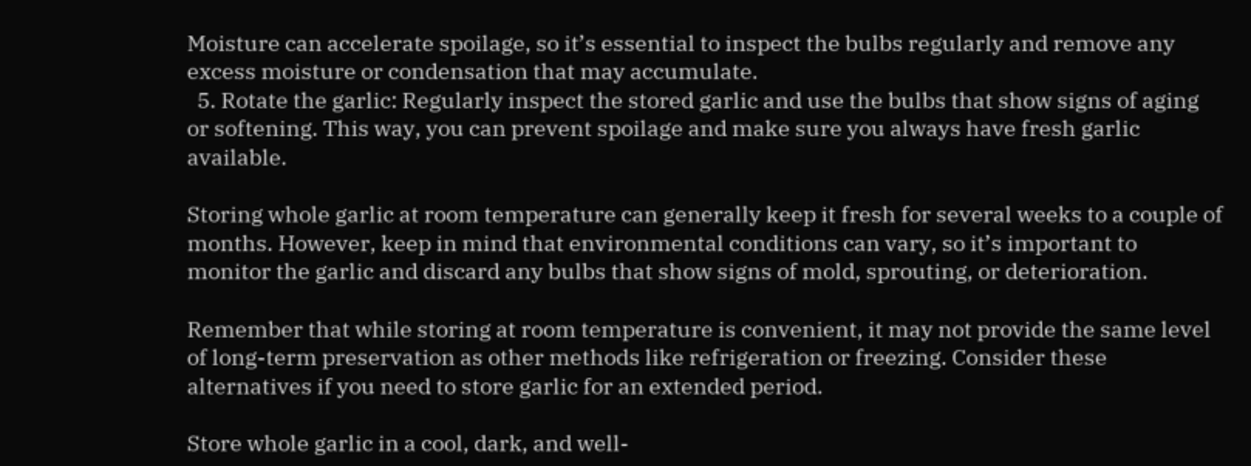Moisture can accelerate spoilage, so it’s essential to inspect the bulbs regularly and remove any excess moisture or condensation that may accumulate.
  5. Rotate the garlic: Regularly inspect the stored garlic and use the bulbs that show signs of aging or softening. This way, you can prevent spoilage and make sure you always have fresh garlic available.

Storing whole garlic at room temperature can generally keep it fresh for several weeks to a couple of months. However, keep in mind that environmental conditions can vary, so it’s important to monitor the garlic and discard any bulbs that show signs of mold, sprouting, or deterioration.

Remember that while storing at room temperature is convenient, it may not provide the same level of long-term preservation as other methods like refrigeration or freezing. Consider these alternatives if you need to store garlic for an extended period.

Store whole garlic in a cool, dark, and well-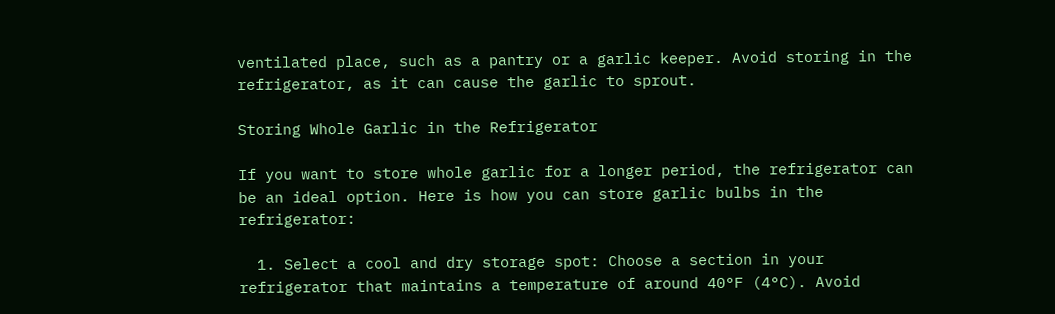ventilated place, such as a pantry or a garlic keeper. Avoid storing in the refrigerator, as it can cause the garlic to sprout.

Storing Whole Garlic in the Refrigerator

If you want to store whole garlic for a longer period, the refrigerator can be an ideal option. Here is how you can store garlic bulbs in the refrigerator:

  1. Select a cool and dry storage spot: Choose a section in your refrigerator that maintains a temperature of around 40°F (4°C). Avoid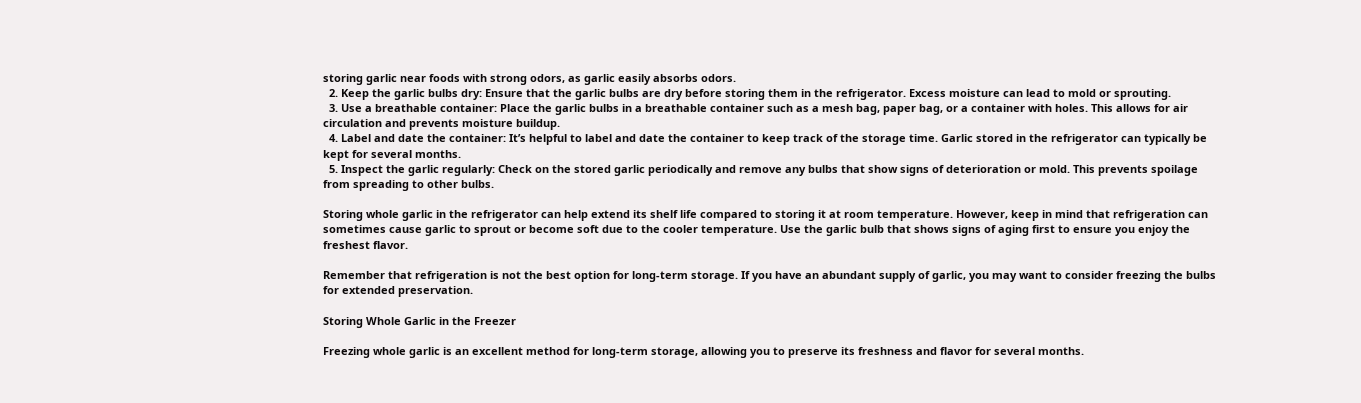storing garlic near foods with strong odors, as garlic easily absorbs odors.
  2. Keep the garlic bulbs dry: Ensure that the garlic bulbs are dry before storing them in the refrigerator. Excess moisture can lead to mold or sprouting.
  3. Use a breathable container: Place the garlic bulbs in a breathable container such as a mesh bag, paper bag, or a container with holes. This allows for air circulation and prevents moisture buildup.
  4. Label and date the container: It’s helpful to label and date the container to keep track of the storage time. Garlic stored in the refrigerator can typically be kept for several months.
  5. Inspect the garlic regularly: Check on the stored garlic periodically and remove any bulbs that show signs of deterioration or mold. This prevents spoilage from spreading to other bulbs.

Storing whole garlic in the refrigerator can help extend its shelf life compared to storing it at room temperature. However, keep in mind that refrigeration can sometimes cause garlic to sprout or become soft due to the cooler temperature. Use the garlic bulb that shows signs of aging first to ensure you enjoy the freshest flavor.

Remember that refrigeration is not the best option for long-term storage. If you have an abundant supply of garlic, you may want to consider freezing the bulbs for extended preservation.

Storing Whole Garlic in the Freezer

Freezing whole garlic is an excellent method for long-term storage, allowing you to preserve its freshness and flavor for several months.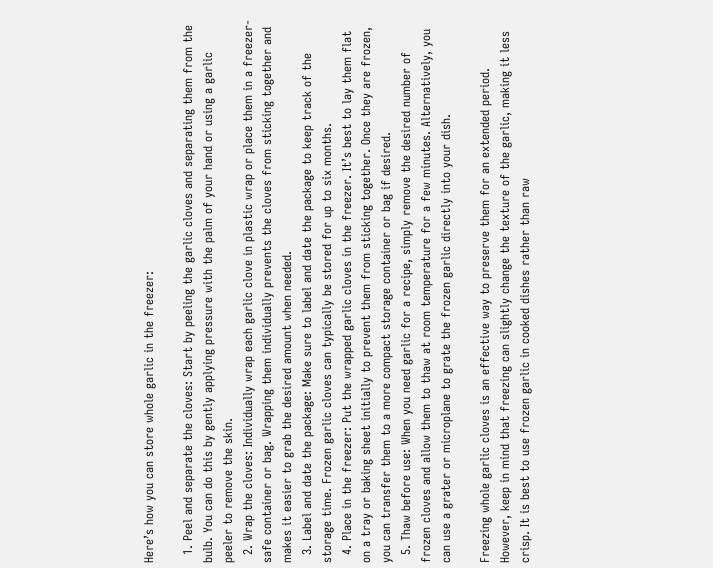Here’s how you can store whole garlic in the freezer:

  1. Peel and separate the cloves: Start by peeling the garlic cloves and separating them from the bulb. You can do this by gently applying pressure with the palm of your hand or using a garlic peeler to remove the skin.
  2. Wrap the cloves: Individually wrap each garlic clove in plastic wrap or place them in a freezer-safe container or bag. Wrapping them individually prevents the cloves from sticking together and makes it easier to grab the desired amount when needed.
  3. Label and date the package: Make sure to label and date the package to keep track of the storage time. Frozen garlic cloves can typically be stored for up to six months.
  4. Place in the freezer: Put the wrapped garlic cloves in the freezer. It’s best to lay them flat on a tray or baking sheet initially to prevent them from sticking together. Once they are frozen, you can transfer them to a more compact storage container or bag if desired.
  5. Thaw before use: When you need garlic for a recipe, simply remove the desired number of frozen cloves and allow them to thaw at room temperature for a few minutes. Alternatively, you can use a grater or microplane to grate the frozen garlic directly into your dish.

Freezing whole garlic cloves is an effective way to preserve them for an extended period. However, keep in mind that freezing can slightly change the texture of the garlic, making it less crisp. It is best to use frozen garlic in cooked dishes rather than raw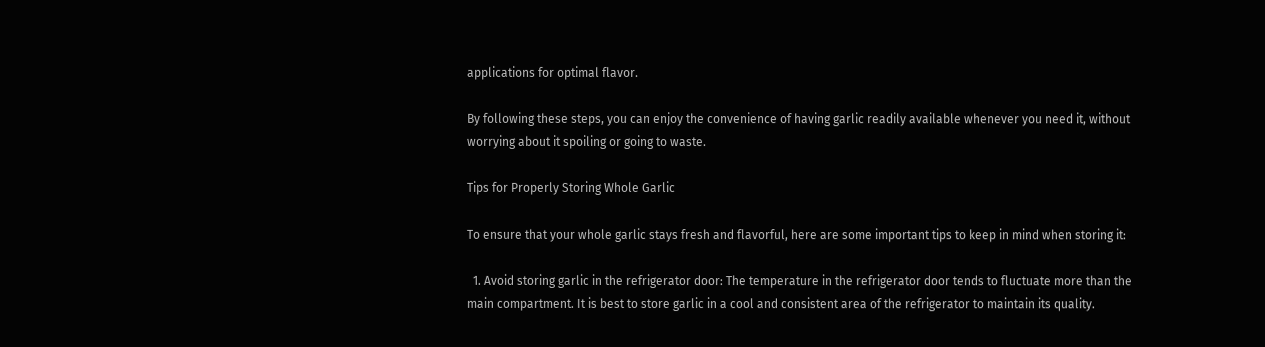applications for optimal flavor.

By following these steps, you can enjoy the convenience of having garlic readily available whenever you need it, without worrying about it spoiling or going to waste.

Tips for Properly Storing Whole Garlic

To ensure that your whole garlic stays fresh and flavorful, here are some important tips to keep in mind when storing it:

  1. Avoid storing garlic in the refrigerator door: The temperature in the refrigerator door tends to fluctuate more than the main compartment. It is best to store garlic in a cool and consistent area of the refrigerator to maintain its quality.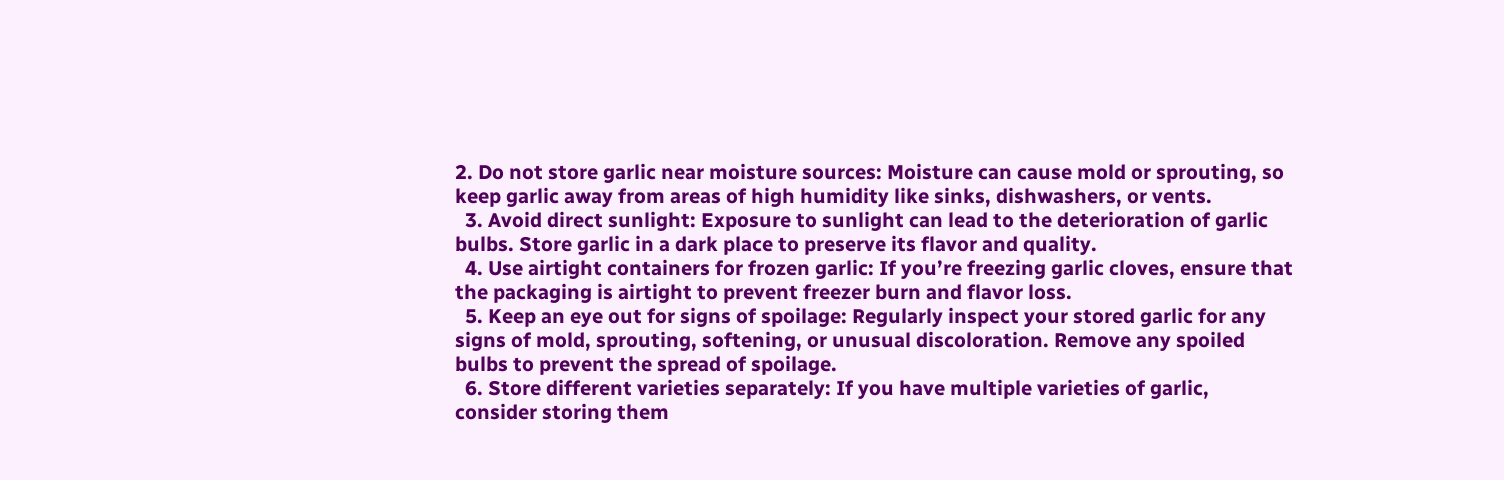2. Do not store garlic near moisture sources: Moisture can cause mold or sprouting, so keep garlic away from areas of high humidity like sinks, dishwashers, or vents.
  3. Avoid direct sunlight: Exposure to sunlight can lead to the deterioration of garlic bulbs. Store garlic in a dark place to preserve its flavor and quality.
  4. Use airtight containers for frozen garlic: If you’re freezing garlic cloves, ensure that the packaging is airtight to prevent freezer burn and flavor loss.
  5. Keep an eye out for signs of spoilage: Regularly inspect your stored garlic for any signs of mold, sprouting, softening, or unusual discoloration. Remove any spoiled bulbs to prevent the spread of spoilage.
  6. Store different varieties separately: If you have multiple varieties of garlic, consider storing them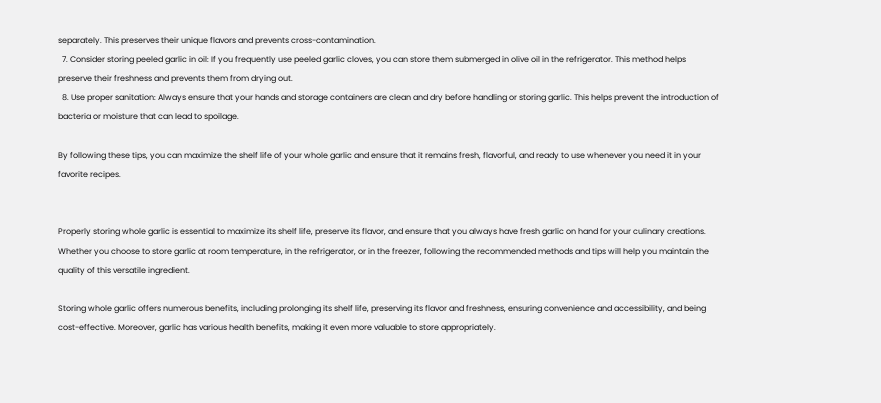separately. This preserves their unique flavors and prevents cross-contamination.
  7. Consider storing peeled garlic in oil: If you frequently use peeled garlic cloves, you can store them submerged in olive oil in the refrigerator. This method helps preserve their freshness and prevents them from drying out.
  8. Use proper sanitation: Always ensure that your hands and storage containers are clean and dry before handling or storing garlic. This helps prevent the introduction of bacteria or moisture that can lead to spoilage.

By following these tips, you can maximize the shelf life of your whole garlic and ensure that it remains fresh, flavorful, and ready to use whenever you need it in your favorite recipes.


Properly storing whole garlic is essential to maximize its shelf life, preserve its flavor, and ensure that you always have fresh garlic on hand for your culinary creations. Whether you choose to store garlic at room temperature, in the refrigerator, or in the freezer, following the recommended methods and tips will help you maintain the quality of this versatile ingredient.

Storing whole garlic offers numerous benefits, including prolonging its shelf life, preserving its flavor and freshness, ensuring convenience and accessibility, and being cost-effective. Moreover, garlic has various health benefits, making it even more valuable to store appropriately.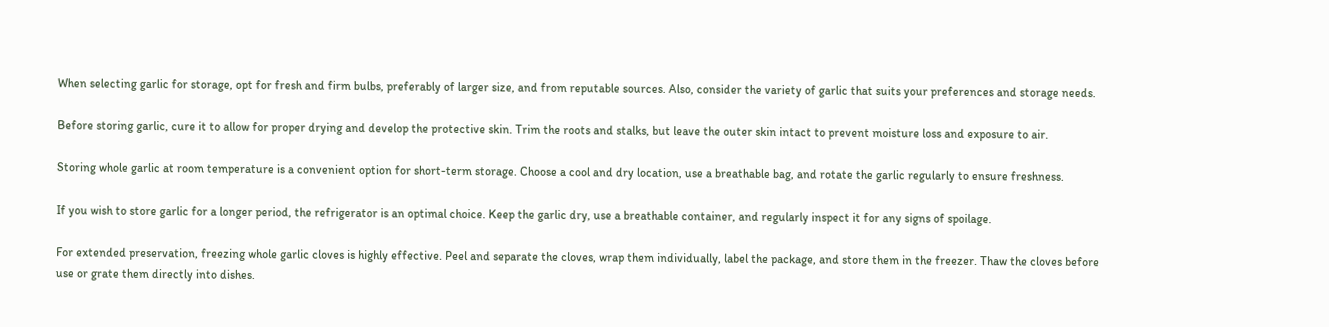When selecting garlic for storage, opt for fresh and firm bulbs, preferably of larger size, and from reputable sources. Also, consider the variety of garlic that suits your preferences and storage needs.

Before storing garlic, cure it to allow for proper drying and develop the protective skin. Trim the roots and stalks, but leave the outer skin intact to prevent moisture loss and exposure to air.

Storing whole garlic at room temperature is a convenient option for short-term storage. Choose a cool and dry location, use a breathable bag, and rotate the garlic regularly to ensure freshness.

If you wish to store garlic for a longer period, the refrigerator is an optimal choice. Keep the garlic dry, use a breathable container, and regularly inspect it for any signs of spoilage.

For extended preservation, freezing whole garlic cloves is highly effective. Peel and separate the cloves, wrap them individually, label the package, and store them in the freezer. Thaw the cloves before use or grate them directly into dishes.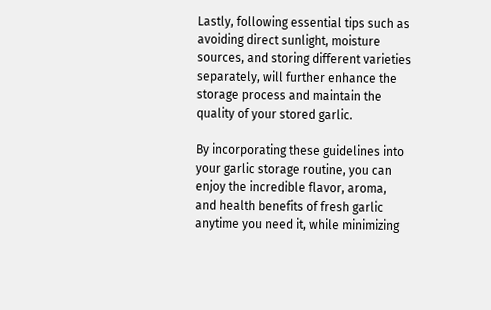Lastly, following essential tips such as avoiding direct sunlight, moisture sources, and storing different varieties separately, will further enhance the storage process and maintain the quality of your stored garlic.

By incorporating these guidelines into your garlic storage routine, you can enjoy the incredible flavor, aroma, and health benefits of fresh garlic anytime you need it, while minimizing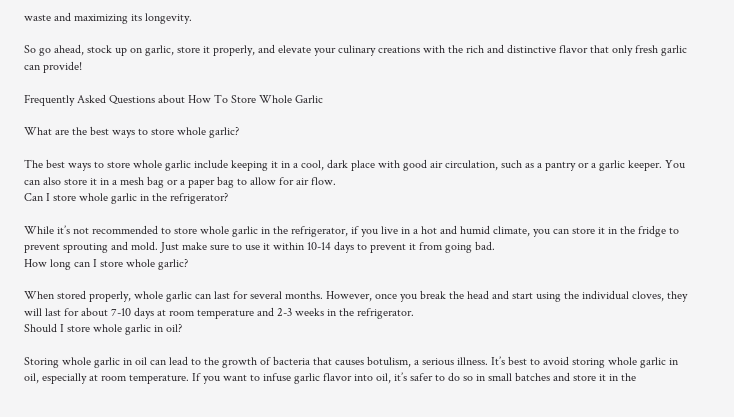waste and maximizing its longevity.

So go ahead, stock up on garlic, store it properly, and elevate your culinary creations with the rich and distinctive flavor that only fresh garlic can provide!

Frequently Asked Questions about How To Store Whole Garlic

What are the best ways to store whole garlic?

The best ways to store whole garlic include keeping it in a cool, dark place with good air circulation, such as a pantry or a garlic keeper. You can also store it in a mesh bag or a paper bag to allow for air flow.
Can I store whole garlic in the refrigerator?

While it’s not recommended to store whole garlic in the refrigerator, if you live in a hot and humid climate, you can store it in the fridge to prevent sprouting and mold. Just make sure to use it within 10-14 days to prevent it from going bad.
How long can I store whole garlic?

When stored properly, whole garlic can last for several months. However, once you break the head and start using the individual cloves, they will last for about 7-10 days at room temperature and 2-3 weeks in the refrigerator.
Should I store whole garlic in oil?

Storing whole garlic in oil can lead to the growth of bacteria that causes botulism, a serious illness. It’s best to avoid storing whole garlic in oil, especially at room temperature. If you want to infuse garlic flavor into oil, it’s safer to do so in small batches and store it in the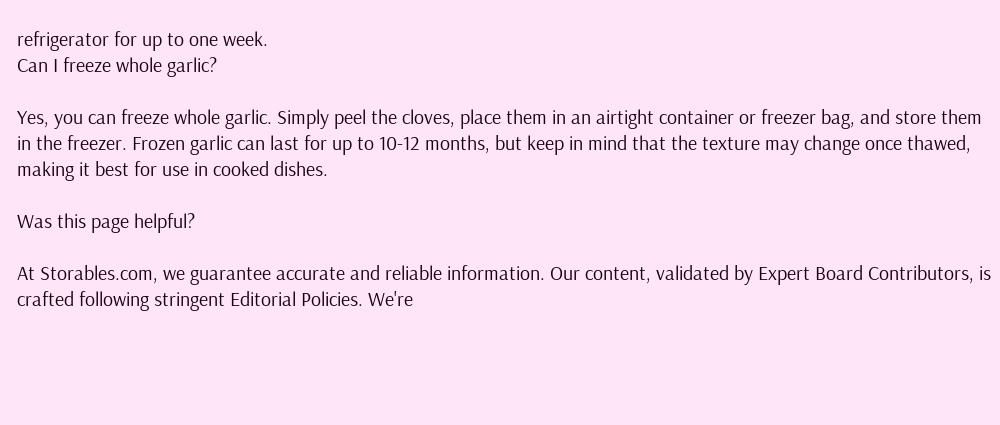refrigerator for up to one week.
Can I freeze whole garlic?

Yes, you can freeze whole garlic. Simply peel the cloves, place them in an airtight container or freezer bag, and store them in the freezer. Frozen garlic can last for up to 10-12 months, but keep in mind that the texture may change once thawed, making it best for use in cooked dishes.

Was this page helpful?

At Storables.com, we guarantee accurate and reliable information. Our content, validated by Expert Board Contributors, is crafted following stringent Editorial Policies. We're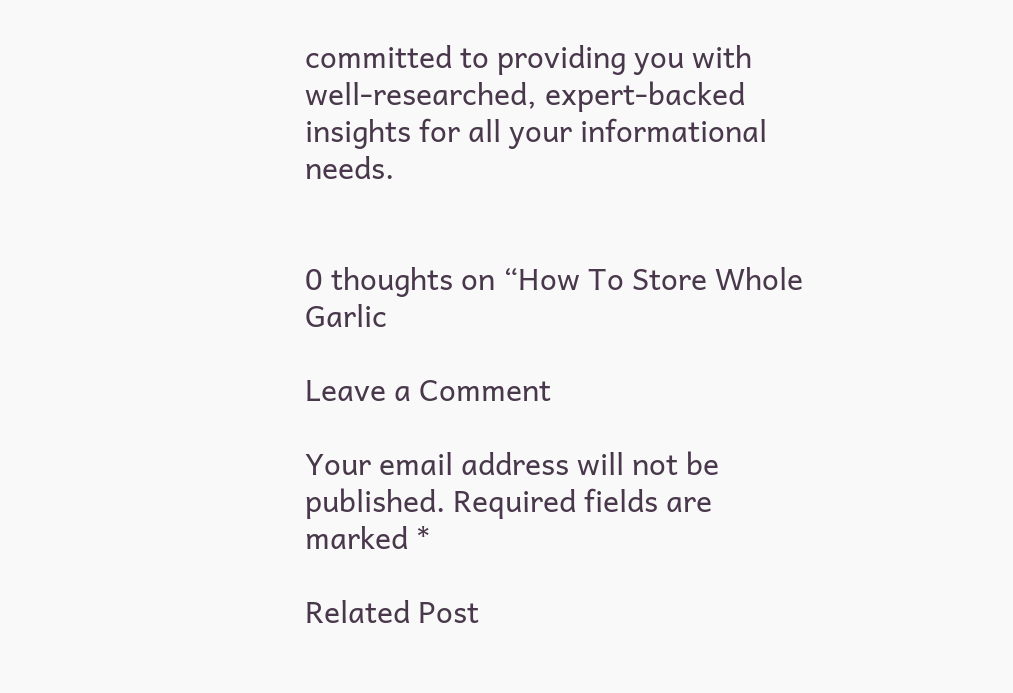committed to providing you with well-researched, expert-backed insights for all your informational needs.


0 thoughts on “How To Store Whole Garlic

Leave a Comment

Your email address will not be published. Required fields are marked *

Related Post